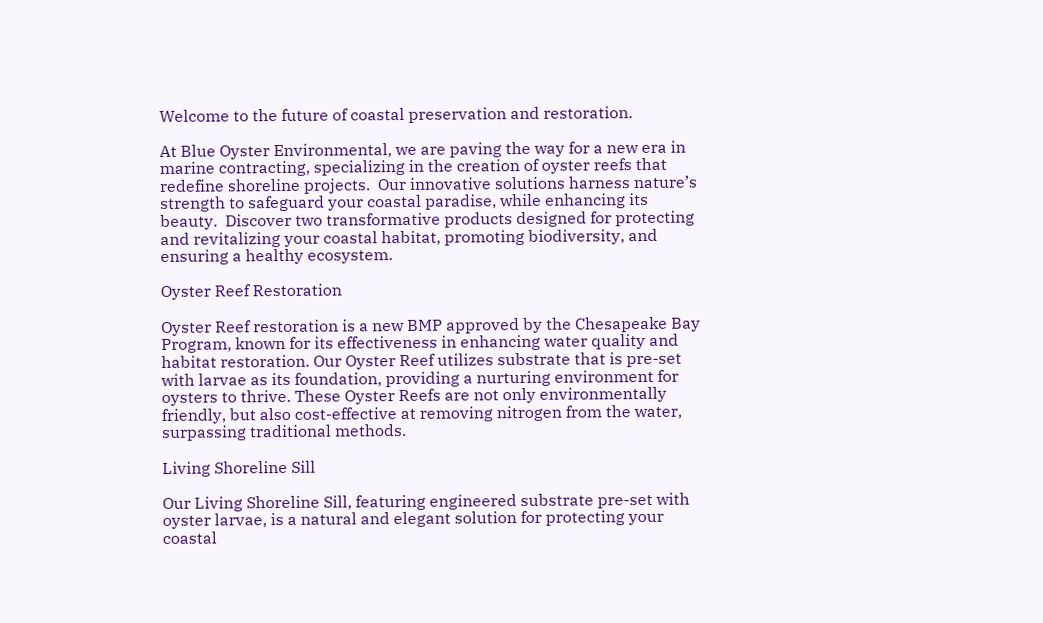Welcome to the future of coastal preservation and restoration.

At Blue Oyster Environmental, we are paving the way for a new era in marine contracting, specializing in the creation of oyster reefs that redefine shoreline projects.  Our innovative solutions harness nature’s strength to safeguard your coastal paradise, while enhancing its beauty.  Discover two transformative products designed for protecting and revitalizing your coastal habitat, promoting biodiversity, and ensuring a healthy ecosystem.

Oyster Reef Restoration

Oyster Reef restoration is a new BMP approved by the Chesapeake Bay Program, known for its effectiveness in enhancing water quality and habitat restoration. Our Oyster Reef utilizes substrate that is pre-set with larvae as its foundation, providing a nurturing environment for oysters to thrive. These Oyster Reefs are not only environmentally friendly, but also cost-effective at removing nitrogen from the water, surpassing traditional methods.

Living Shoreline Sill

Our Living Shoreline Sill, featuring engineered substrate pre-set with oyster larvae, is a natural and elegant solution for protecting your coastal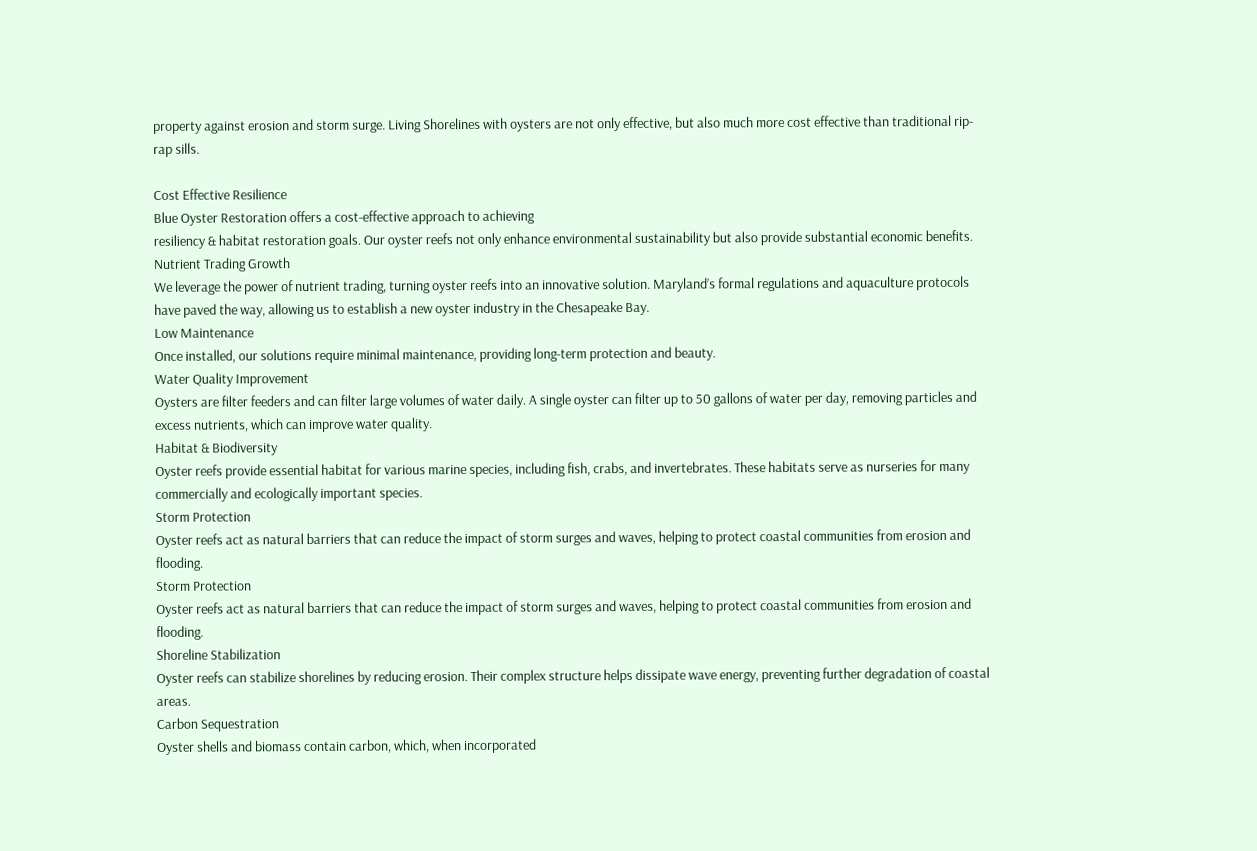property against erosion and storm surge. Living Shorelines with oysters are not only effective, but also much more cost effective than traditional rip-rap sills.

Cost Effective Resilience
Blue Oyster Restoration offers a cost-effective approach to achieving
resiliency & habitat restoration goals. Our oyster reefs not only enhance environmental sustainability but also provide substantial economic benefits.
Nutrient Trading Growth
We leverage the power of nutrient trading, turning oyster reefs into an innovative solution. Maryland’s formal regulations and aquaculture protocols have paved the way, allowing us to establish a new oyster industry in the Chesapeake Bay.
Low Maintenance
Once installed, our solutions require minimal maintenance, providing long-term protection and beauty.
Water Quality Improvement
Oysters are filter feeders and can filter large volumes of water daily. A single oyster can filter up to 50 gallons of water per day, removing particles and excess nutrients, which can improve water quality.
Habitat & Biodiversity
Oyster reefs provide essential habitat for various marine species, including fish, crabs, and invertebrates. These habitats serve as nurseries for many commercially and ecologically important species.
Storm Protection
Oyster reefs act as natural barriers that can reduce the impact of storm surges and waves, helping to protect coastal communities from erosion and flooding.
Storm Protection
Oyster reefs act as natural barriers that can reduce the impact of storm surges and waves, helping to protect coastal communities from erosion and flooding.
Shoreline Stabilization
Oyster reefs can stabilize shorelines by reducing erosion. Their complex structure helps dissipate wave energy, preventing further degradation of coastal areas.
Carbon Sequestration
Oyster shells and biomass contain carbon, which, when incorporated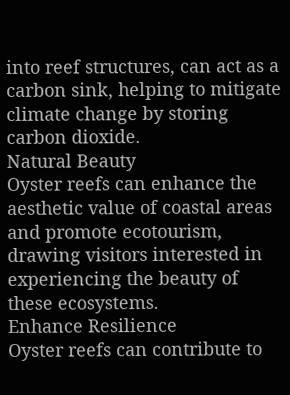into reef structures, can act as a carbon sink, helping to mitigate climate change by storing carbon dioxide.
Natural Beauty
Oyster reefs can enhance the aesthetic value of coastal areas and promote ecotourism, drawing visitors interested in experiencing the beauty of these ecosystems.
Enhance Resilience
Oyster reefs can contribute to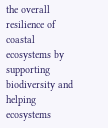the overall resilience of coastal ecosystems by supporting biodiversity and helping ecosystems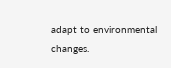adapt to environmental changes.